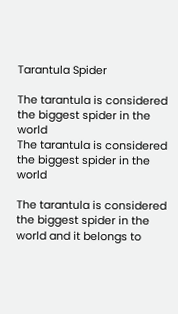Tarantula Spider

The tarantula is considered the biggest spider in the world
The tarantula is considered the biggest spider in the world

The tarantula is considered the biggest spider in the world and it belongs to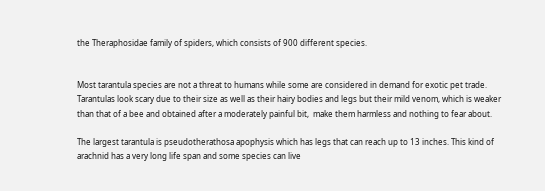the Theraphosidae family of spiders, which consists of 900 different species.


Most tarantula species are not a threat to humans while some are considered in demand for exotic pet trade. Tarantulas look scary due to their size as well as their hairy bodies and legs but their mild venom, which is weaker than that of a bee and obtained after a moderately painful bit,  make them harmless and nothing to fear about.

The largest tarantula is pseudotherathosa apophysis which has legs that can reach up to 13 inches. This kind of arachnid has a very long life span and some species can live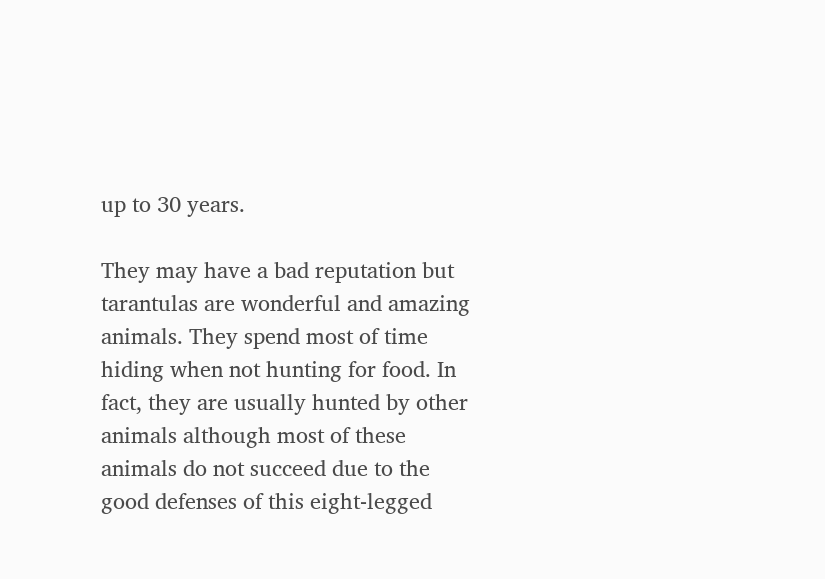up to 30 years.

They may have a bad reputation but tarantulas are wonderful and amazing animals. They spend most of time hiding when not hunting for food. In fact, they are usually hunted by other animals although most of these animals do not succeed due to the good defenses of this eight-legged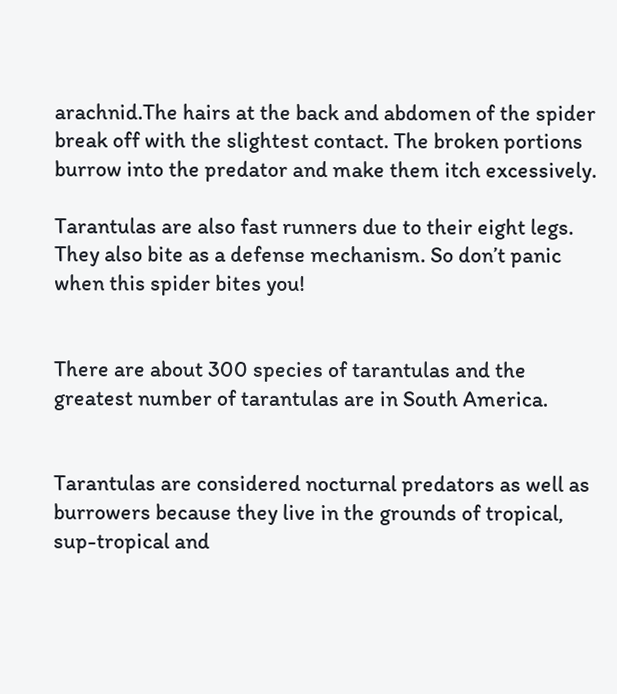arachnid.The hairs at the back and abdomen of the spider break off with the slightest contact. The broken portions burrow into the predator and make them itch excessively.

Tarantulas are also fast runners due to their eight legs. They also bite as a defense mechanism. So don’t panic when this spider bites you!


There are about 300 species of tarantulas and the greatest number of tarantulas are in South America.


Tarantulas are considered nocturnal predators as well as burrowers because they live in the grounds of tropical, sup-tropical and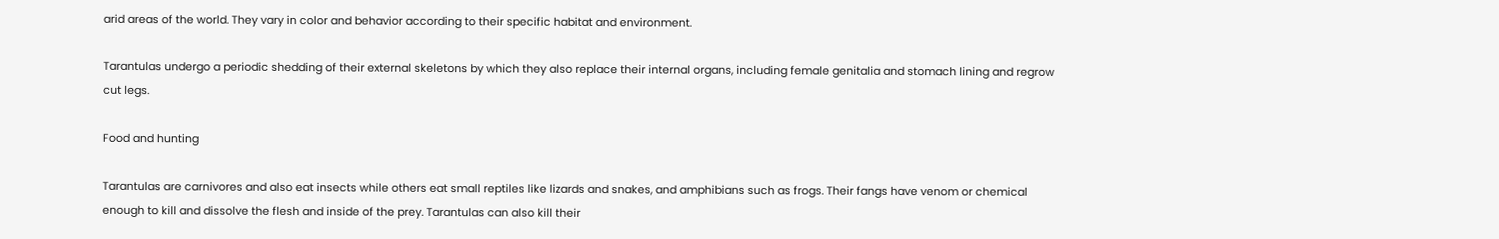arid areas of the world. They vary in color and behavior according to their specific habitat and environment.

Tarantulas undergo a periodic shedding of their external skeletons by which they also replace their internal organs, including female genitalia and stomach lining and regrow cut legs.

Food and hunting

Tarantulas are carnivores and also eat insects while others eat small reptiles like lizards and snakes, and amphibians such as frogs. Their fangs have venom or chemical enough to kill and dissolve the flesh and inside of the prey. Tarantulas can also kill their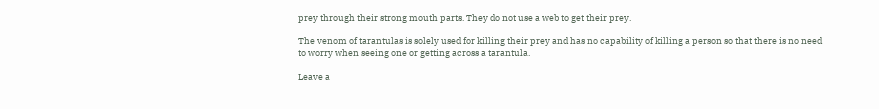prey through their strong mouth parts. They do not use a web to get their prey.

The venom of tarantulas is solely used for killing their prey and has no capability of killing a person so that there is no need to worry when seeing one or getting across a tarantula.

Leave a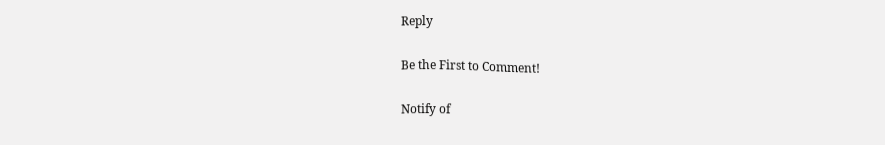Reply

Be the First to Comment!

Notify of